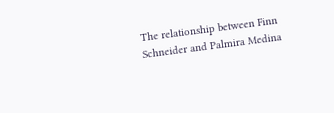The relationship between Finn Schneider and Palmira Medina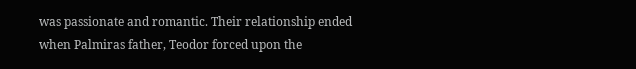was passionate and romantic. Their relationship ended when Palmiras father, Teodor forced upon the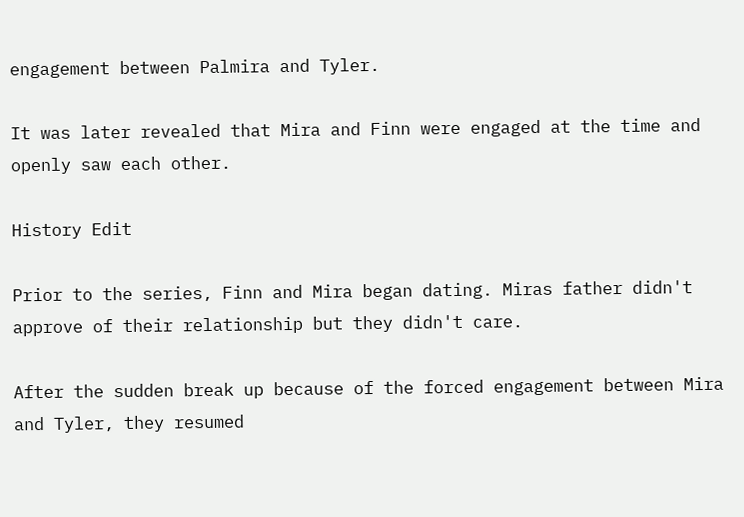engagement between Palmira and Tyler.

It was later revealed that Mira and Finn were engaged at the time and openly saw each other.

History Edit

Prior to the series, Finn and Mira began dating. Miras father didn't approve of their relationship but they didn't care.

After the sudden break up because of the forced engagement between Mira and Tyler, they resumed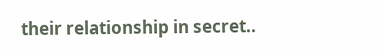their relationship in secret..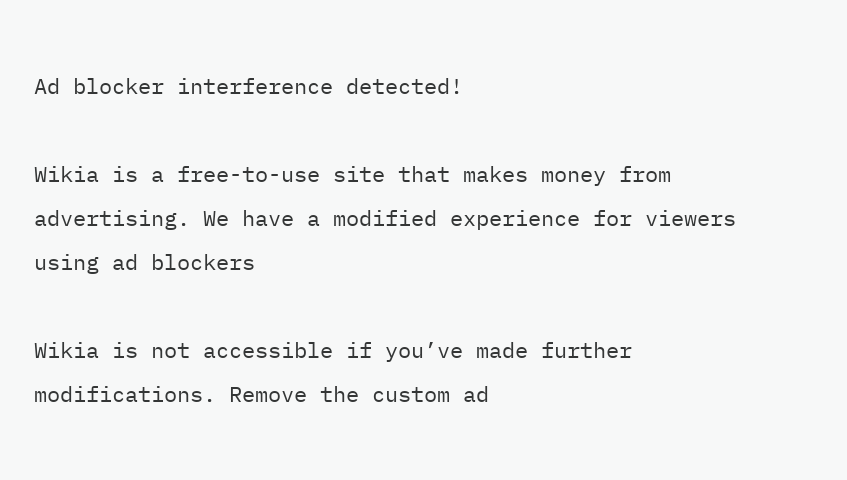Ad blocker interference detected!

Wikia is a free-to-use site that makes money from advertising. We have a modified experience for viewers using ad blockers

Wikia is not accessible if you’ve made further modifications. Remove the custom ad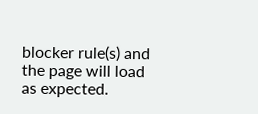blocker rule(s) and the page will load as expected.